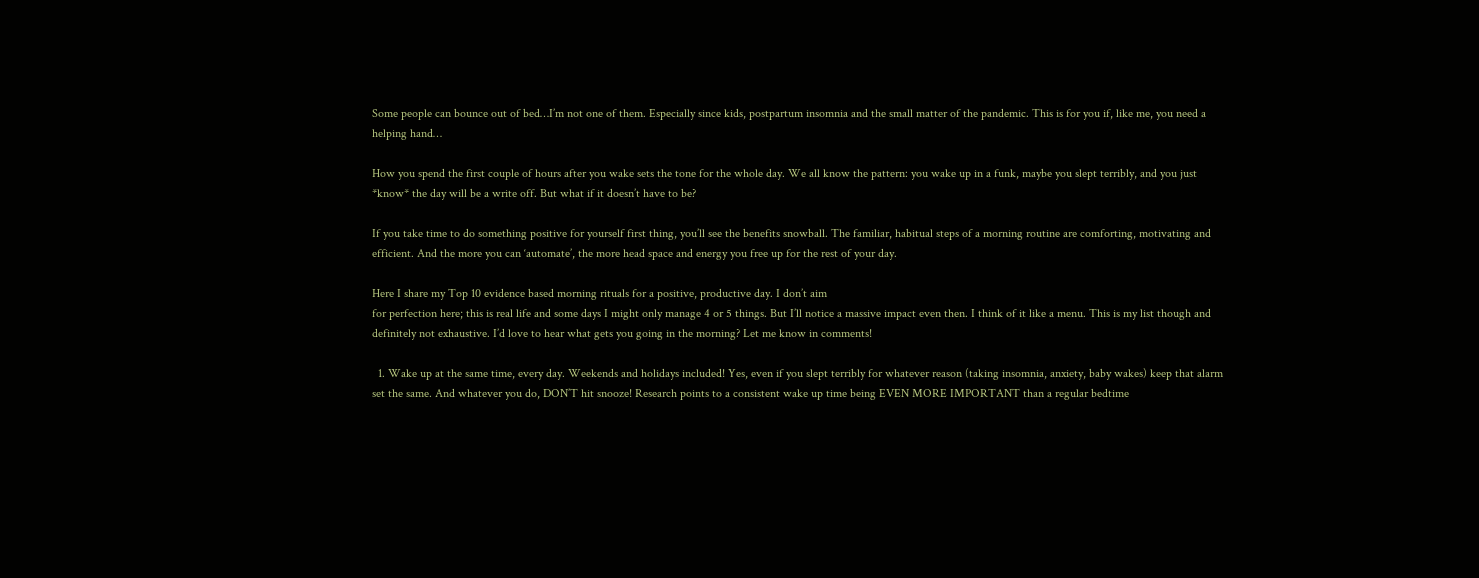Some people can bounce out of bed…I’m not one of them. Especially since kids, postpartum insomnia and the small matter of the pandemic. This is for you if, like me, you need a helping hand…

How you spend the first couple of hours after you wake sets the tone for the whole day. We all know the pattern: you wake up in a funk, maybe you slept terribly, and you just *know* the day will be a write off. But what if it doesn’t have to be?

If you take time to do something positive for yourself first thing, you’ll see the benefits snowball. The familiar, habitual steps of a morning routine are comforting, motivating and efficient. And the more you can ‘automate’, the more head space and energy you free up for the rest of your day.

Here I share my Top 10 evidence based morning rituals for a positive, productive day. I don’t aim
for perfection here; this is real life and some days I might only manage 4 or 5 things. But I’ll notice a massive impact even then. I think of it like a menu. This is my list though and definitely not exhaustive. I’d love to hear what gets you going in the morning? Let me know in comments!

  1. Wake up at the same time, every day. Weekends and holidays included! Yes, even if you slept terribly for whatever reason (taking insomnia, anxiety, baby wakes) keep that alarm set the same. And whatever you do, DON’T hit snooze! Research points to a consistent wake up time being EVEN MORE IMPORTANT than a regular bedtime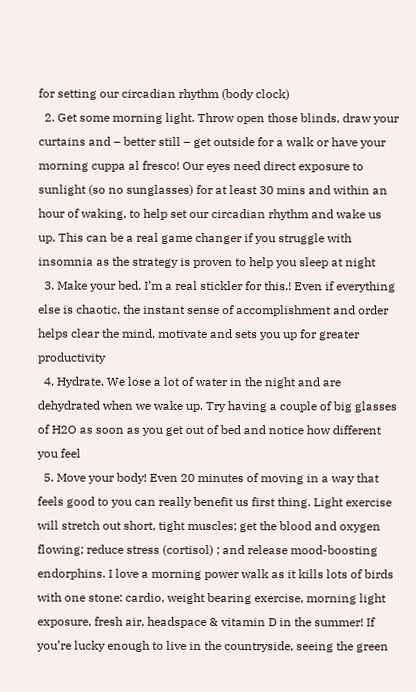for setting our circadian rhythm (body clock)
  2. Get some morning light. Throw open those blinds, draw your curtains and – better still – get outside for a walk or have your morning cuppa al fresco! Our eyes need direct exposure to sunlight (so no sunglasses) for at least 30 mins and within an hour of waking, to help set our circadian rhythm and wake us up. This can be a real game changer if you struggle with insomnia as the strategy is proven to help you sleep at night
  3. Make your bed. I’m a real stickler for this.! Even if everything else is chaotic, the instant sense of accomplishment and order helps clear the mind, motivate and sets you up for greater productivity
  4. Hydrate. We lose a lot of water in the night and are dehydrated when we wake up. Try having a couple of big glasses of H2O as soon as you get out of bed and notice how different you feel
  5. Move your body! Even 20 minutes of moving in a way that feels good to you can really benefit us first thing. Light exercise will stretch out short, tight muscles; get the blood and oxygen flowing; reduce stress (cortisol) ; and release mood-boosting endorphins. I love a morning power walk as it kills lots of birds with one stone: cardio, weight bearing exercise, morning light exposure, fresh air, headspace & vitamin D in the summer! If you’re lucky enough to live in the countryside, seeing the green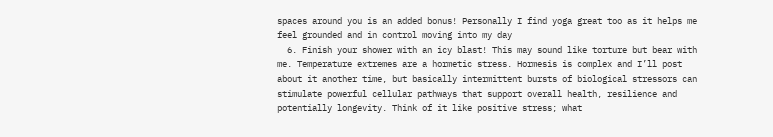spaces around you is an added bonus! Personally I find yoga great too as it helps me feel grounded and in control moving into my day
  6. Finish your shower with an icy blast! This may sound like torture but bear with me. Temperature extremes are a hormetic stress. Hormesis is complex and I’ll post about it another time, but basically intermittent bursts of biological stressors can stimulate powerful cellular pathways that support overall health, resilience and potentially longevity. Think of it like positive stress; what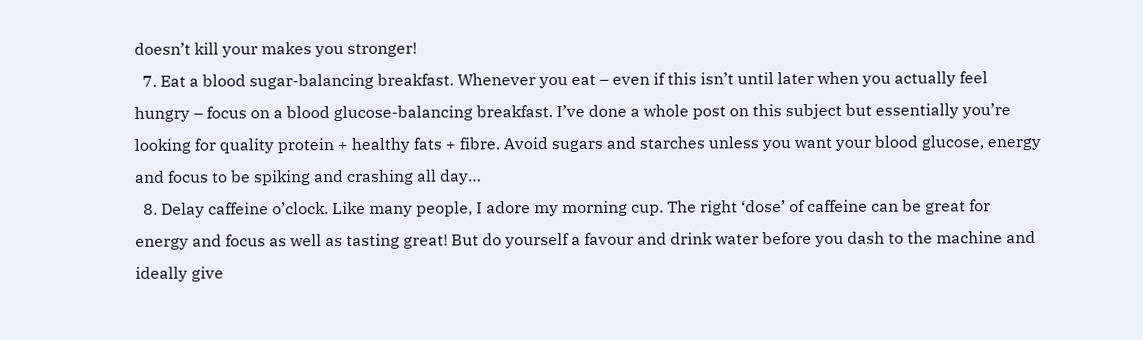doesn’t kill your makes you stronger!
  7. Eat a blood sugar-balancing breakfast. Whenever you eat – even if this isn’t until later when you actually feel hungry – focus on a blood glucose-balancing breakfast. I’ve done a whole post on this subject but essentially you’re looking for quality protein + healthy fats + fibre. Avoid sugars and starches unless you want your blood glucose, energy and focus to be spiking and crashing all day…
  8. Delay caffeine o’clock. Like many people, I adore my morning cup. The right ‘dose’ of caffeine can be great for energy and focus as well as tasting great! But do yourself a favour and drink water before you dash to the machine and ideally give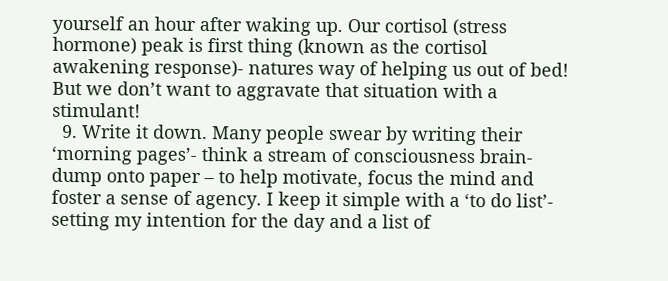yourself an hour after waking up. Our cortisol (stress hormone) peak is first thing (known as the cortisol awakening response)- natures way of helping us out of bed! But we don’t want to aggravate that situation with a stimulant!
  9. Write it down. Many people swear by writing their ‘morning pages’- think a stream of consciousness brain-dump onto paper – to help motivate, focus the mind and foster a sense of agency. I keep it simple with a ‘to do list’- setting my intention for the day and a list of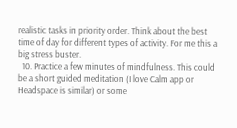realistic tasks in priority order. Think about the best time of day for different types of activity. For me this a big stress buster.
  10. Practice a few minutes of mindfulness. This could be a short guided meditation (I love Calm app or Headspace is similar) or some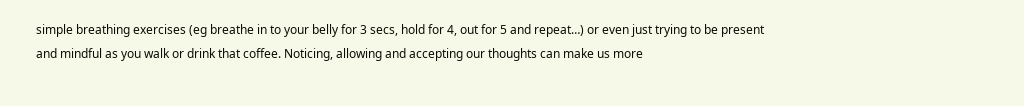simple breathing exercises (eg breathe in to your belly for 3 secs, hold for 4, out for 5 and repeat…) or even just trying to be present and mindful as you walk or drink that coffee. Noticing, allowing and accepting our thoughts can make us more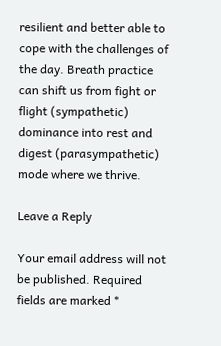resilient and better able to cope with the challenges of the day. Breath practice can shift us from fight or flight (sympathetic) dominance into rest and digest (parasympathetic) mode where we thrive.

Leave a Reply

Your email address will not be published. Required fields are marked *